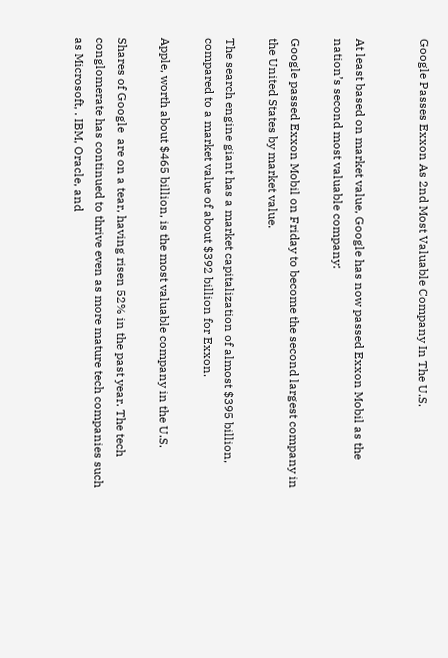Google Passes Exxon As 2nd Most Valuable Company In The U.S.


At least based on market value, Google has now passed Exxon Mobil as the nation’s second most valuable company:

Google passed Exxon Mobil on Friday to become the second largest company in the United States by market value.

The search engine giant has a market capitalization of almost $395 billion, compared to a market value of about $392 billion for Exxon.

Apple, worth about $465 billion, is the most valuable company in the U.S.

Shares of Google  are on a tear, having risen 52% in the past year. The tech conglomerate has continued to thrive even as more mature tech companies such as Microsoft, . IBM, Oracle, and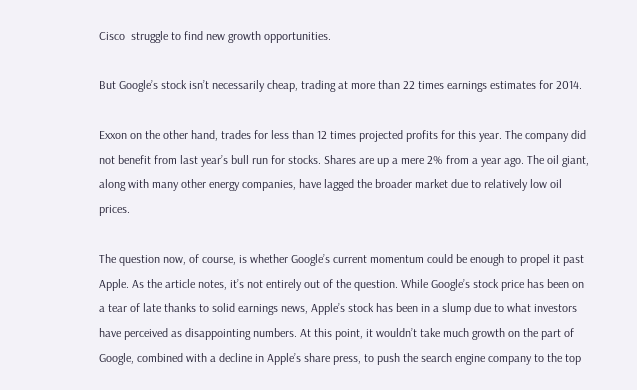Cisco  struggle to find new growth opportunities.

But Google’s stock isn’t necessarily cheap, trading at more than 22 times earnings estimates for 2014.

Exxon on the other hand, trades for less than 12 times projected profits for this year. The company did not benefit from last year’s bull run for stocks. Shares are up a mere 2% from a year ago. The oil giant, along with many other energy companies, have lagged the broader market due to relatively low oil prices.

The question now, of course, is whether Google’s current momentum could be enough to propel it past Apple. As the article notes, it’s not entirely out of the question. While Google’s stock price has been on a tear of late thanks to solid earnings news, Apple’s stock has been in a slump due to what investors have perceived as disappointing numbers. At this point, it wouldn’t take much growth on the part of Google, combined with a decline in Apple’s share press, to push the search engine company to the top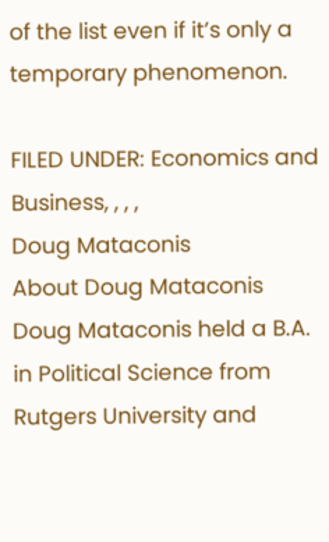of the list even if it’s only a temporary phenomenon.

FILED UNDER: Economics and Business, , , ,
Doug Mataconis
About Doug Mataconis
Doug Mataconis held a B.A. in Political Science from Rutgers University and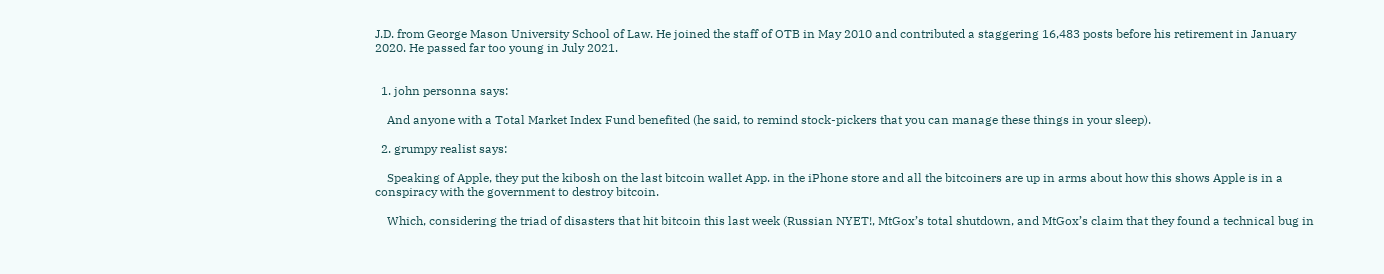J.D. from George Mason University School of Law. He joined the staff of OTB in May 2010 and contributed a staggering 16,483 posts before his retirement in January 2020. He passed far too young in July 2021.


  1. john personna says:

    And anyone with a Total Market Index Fund benefited (he said, to remind stock-pickers that you can manage these things in your sleep).

  2. grumpy realist says:

    Speaking of Apple, they put the kibosh on the last bitcoin wallet App. in the iPhone store and all the bitcoiners are up in arms about how this shows Apple is in a conspiracy with the government to destroy bitcoin.

    Which, considering the triad of disasters that hit bitcoin this last week (Russian NYET!, MtGox’s total shutdown, and MtGox’s claim that they found a technical bug in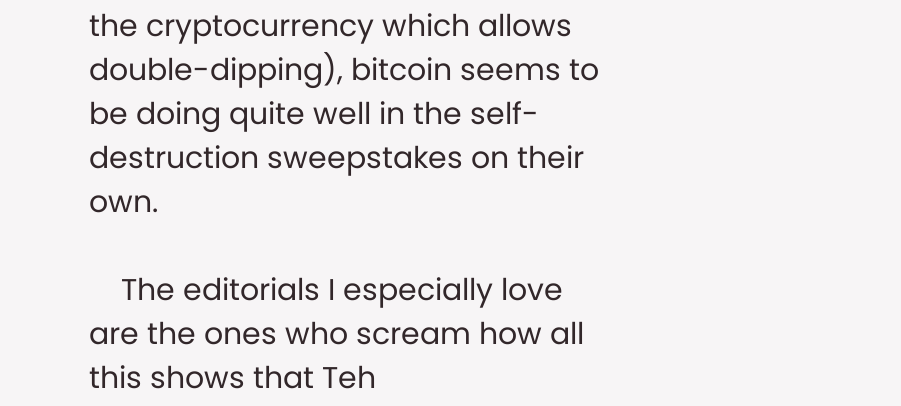the cryptocurrency which allows double-dipping), bitcoin seems to be doing quite well in the self-destruction sweepstakes on their own.

    The editorials I especially love are the ones who scream how all this shows that Teh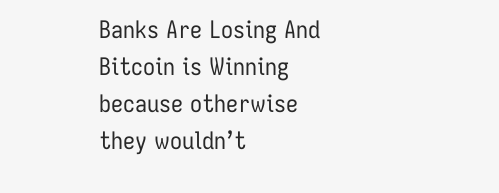Banks Are Losing And Bitcoin is Winning because otherwise they wouldn’t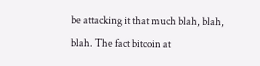be attacking it that much blah, blah, blah. The fact bitcoin at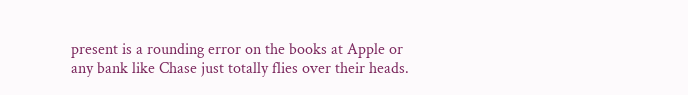present is a rounding error on the books at Apple or any bank like Chase just totally flies over their heads.